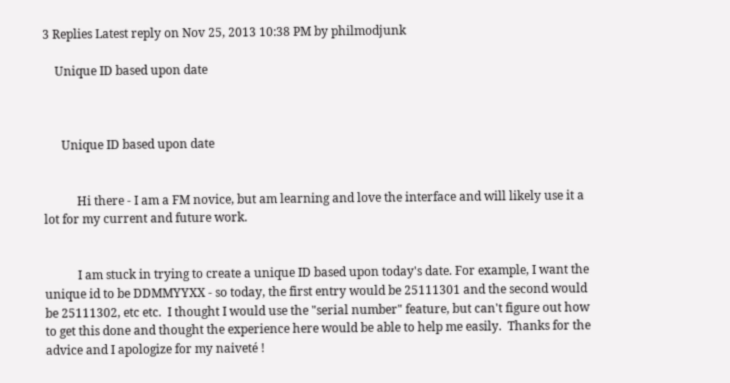3 Replies Latest reply on Nov 25, 2013 10:38 PM by philmodjunk

    Unique ID based upon date



      Unique ID based upon date


           Hi there - I am a FM novice, but am learning and love the interface and will likely use it a lot for my current and future work.


           I am stuck in trying to create a unique ID based upon today's date. For example, I want the unique id to be DDMMYYXX - so today, the first entry would be 25111301 and the second would be 25111302, etc etc.  I thought I would use the "serial number" feature, but can't figure out how to get this done and thought the experience here would be able to help me easily.  Thanks for the advice and I apologize for my naiveté !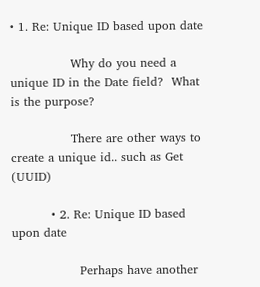• 1. Re: Unique ID based upon date

               Why do you need a unique ID in the Date field?  What is the purpose?

               There are other ways to create a unique id.. such as Get (UUID)

          • 2. Re: Unique ID based upon date

                 Perhaps have another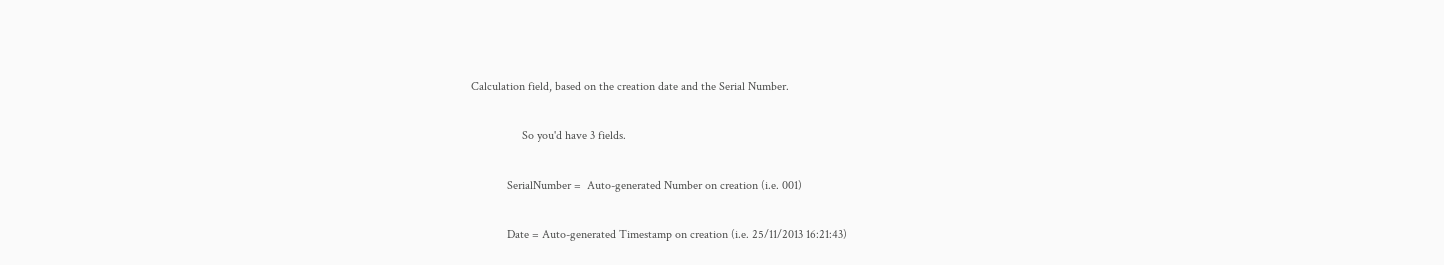Calculation field, based on the creation date and the Serial Number.

                 So you'd have 3 fields.

            SerialNumber =  Auto-generated Number on creation (i.e. 001)

            Date = Auto-generated Timestamp on creation (i.e. 25/11/2013 16:21:43)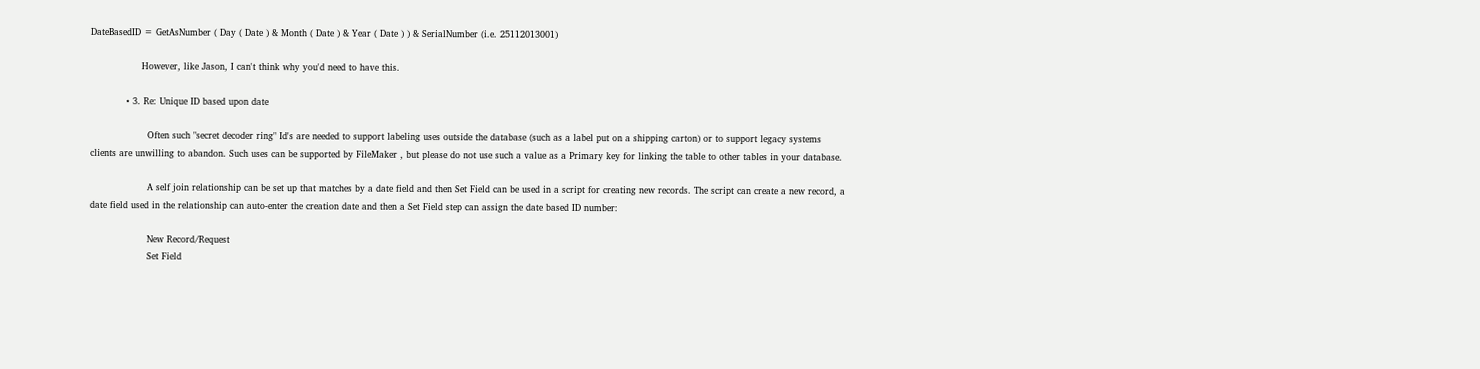DateBasedID = GetAsNumber ( Day ( Date ) & Month ( Date ) & Year ( Date ) ) & SerialNumber (i.e. 25112013001)

                 However, like Jason, I can't think why you'd need to have this.

            • 3. Re: Unique ID based upon date

                   Often such "secret decoder ring" Id's are needed to support labeling uses outside the database (such as a label put on a shipping carton) or to support legacy systems clients are unwilling to abandon. Such uses can be supported by FileMaker , but please do not use such a value as a Primary key for linking the table to other tables in your database.

                   A self join relationship can be set up that matches by a date field and then Set Field can be used in a script for creating new records. The script can create a new record, a date field used in the relationship can auto-enter the creation date and then a Set Field step can assign the date based ID number:

                   New Record/Request
                   Set Field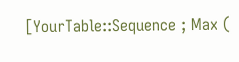[YourTable::Sequence ; Max (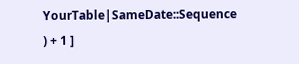YourTable|SameDate::Sequence ) + 1 ]